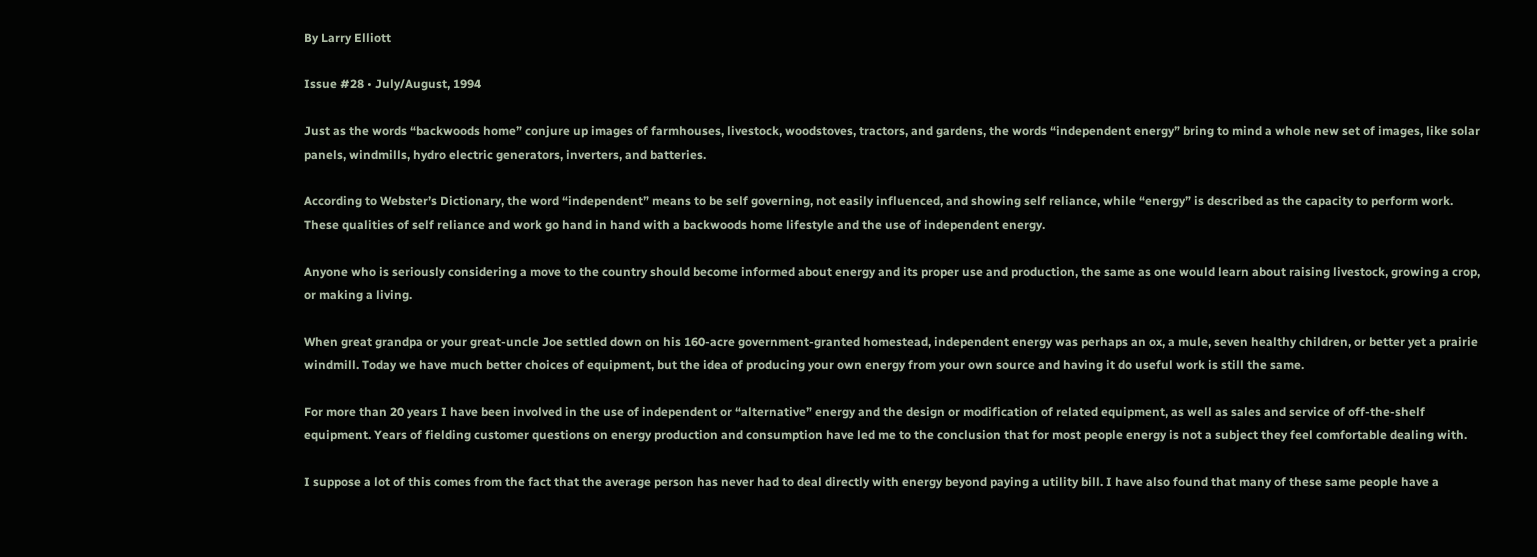By Larry Elliott

Issue #28 • July/August, 1994

Just as the words “backwoods home” conjure up images of farmhouses, livestock, woodstoves, tractors, and gardens, the words “independent energy” bring to mind a whole new set of images, like solar panels, windmills, hydro electric generators, inverters, and batteries.

According to Webster’s Dictionary, the word “independent” means to be self governing, not easily influenced, and showing self reliance, while “energy” is described as the capacity to perform work. These qualities of self reliance and work go hand in hand with a backwoods home lifestyle and the use of independent energy.

Anyone who is seriously considering a move to the country should become informed about energy and its proper use and production, the same as one would learn about raising livestock, growing a crop, or making a living.

When great grandpa or your great-uncle Joe settled down on his 160-acre government-granted homestead, independent energy was perhaps an ox, a mule, seven healthy children, or better yet a prairie windmill. Today we have much better choices of equipment, but the idea of producing your own energy from your own source and having it do useful work is still the same.

For more than 20 years I have been involved in the use of independent or “alternative” energy and the design or modification of related equipment, as well as sales and service of off-the-shelf equipment. Years of fielding customer questions on energy production and consumption have led me to the conclusion that for most people energy is not a subject they feel comfortable dealing with.

I suppose a lot of this comes from the fact that the average person has never had to deal directly with energy beyond paying a utility bill. I have also found that many of these same people have a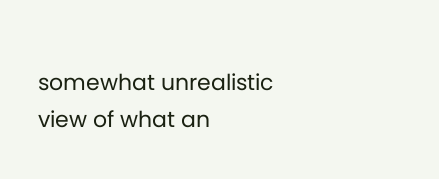somewhat unrealistic view of what an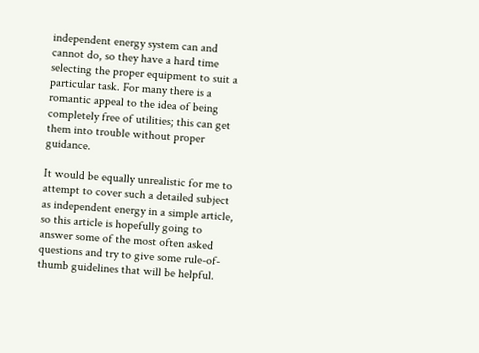independent energy system can and cannot do, so they have a hard time selecting the proper equipment to suit a particular task. For many there is a romantic appeal to the idea of being completely free of utilities; this can get them into trouble without proper guidance.

It would be equally unrealistic for me to attempt to cover such a detailed subject as independent energy in a simple article, so this article is hopefully going to answer some of the most often asked questions and try to give some rule-of-thumb guidelines that will be helpful.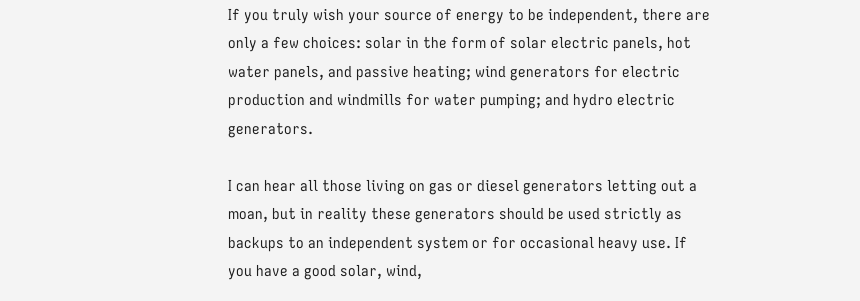If you truly wish your source of energy to be independent, there are only a few choices: solar in the form of solar electric panels, hot water panels, and passive heating; wind generators for electric production and windmills for water pumping; and hydro electric generators.

I can hear all those living on gas or diesel generators letting out a moan, but in reality these generators should be used strictly as backups to an independent system or for occasional heavy use. If you have a good solar, wind,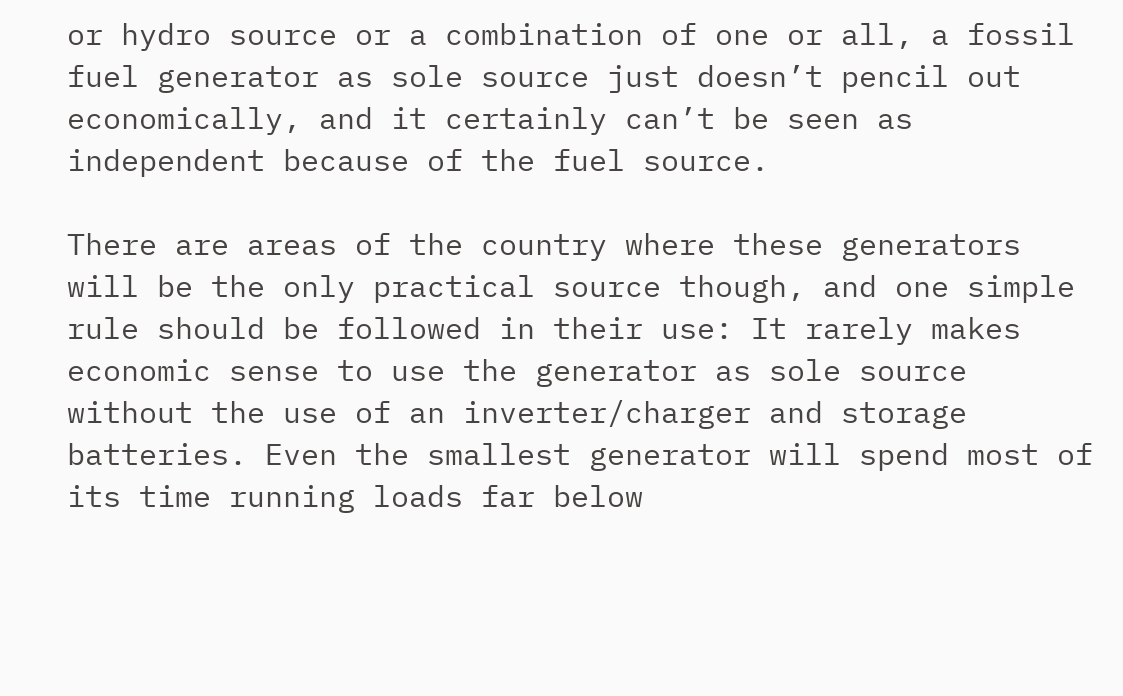or hydro source or a combination of one or all, a fossil fuel generator as sole source just doesn’t pencil out economically, and it certainly can’t be seen as independent because of the fuel source.

There are areas of the country where these generators will be the only practical source though, and one simple rule should be followed in their use: It rarely makes economic sense to use the generator as sole source without the use of an inverter/charger and storage batteries. Even the smallest generator will spend most of its time running loads far below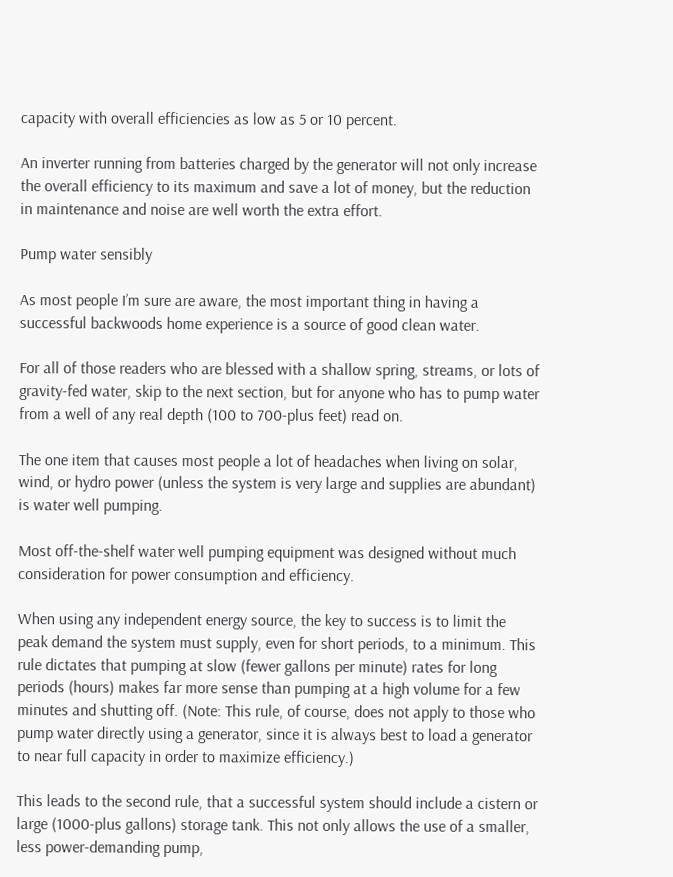capacity with overall efficiencies as low as 5 or 10 percent.

An inverter running from batteries charged by the generator will not only increase the overall efficiency to its maximum and save a lot of money, but the reduction in maintenance and noise are well worth the extra effort.

Pump water sensibly

As most people I’m sure are aware, the most important thing in having a successful backwoods home experience is a source of good clean water.

For all of those readers who are blessed with a shallow spring, streams, or lots of gravity-fed water, skip to the next section, but for anyone who has to pump water from a well of any real depth (100 to 700-plus feet) read on.

The one item that causes most people a lot of headaches when living on solar, wind, or hydro power (unless the system is very large and supplies are abundant) is water well pumping.

Most off-the-shelf water well pumping equipment was designed without much consideration for power consumption and efficiency.

When using any independent energy source, the key to success is to limit the peak demand the system must supply, even for short periods, to a minimum. This rule dictates that pumping at slow (fewer gallons per minute) rates for long periods (hours) makes far more sense than pumping at a high volume for a few minutes and shutting off. (Note: This rule, of course, does not apply to those who pump water directly using a generator, since it is always best to load a generator to near full capacity in order to maximize efficiency.)

This leads to the second rule, that a successful system should include a cistern or large (1000-plus gallons) storage tank. This not only allows the use of a smaller, less power-demanding pump,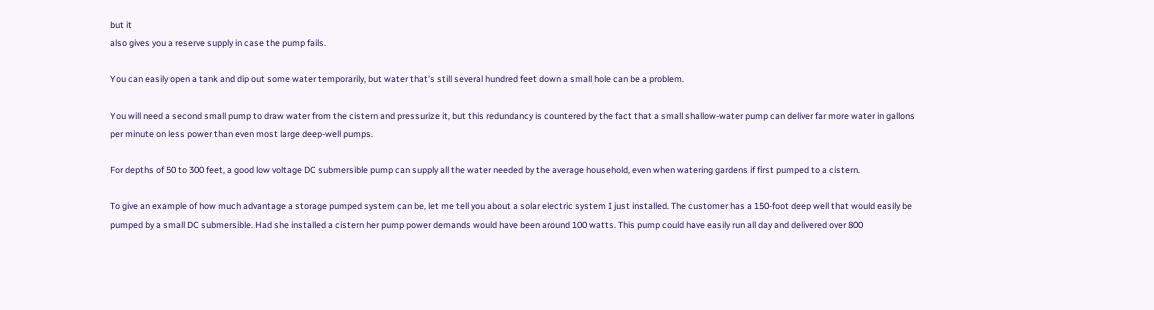but it
also gives you a reserve supply in case the pump fails.

You can easily open a tank and dip out some water temporarily, but water that’s still several hundred feet down a small hole can be a problem.

You will need a second small pump to draw water from the cistern and pressurize it, but this redundancy is countered by the fact that a small shallow-water pump can deliver far more water in gallons per minute on less power than even most large deep-well pumps.

For depths of 50 to 300 feet, a good low voltage DC submersible pump can supply all the water needed by the average household, even when watering gardens if first pumped to a cistern.

To give an example of how much advantage a storage pumped system can be, let me tell you about a solar electric system I just installed. The customer has a 150-foot deep well that would easily be pumped by a small DC submersible. Had she installed a cistern her pump power demands would have been around 100 watts. This pump could have easily run all day and delivered over 800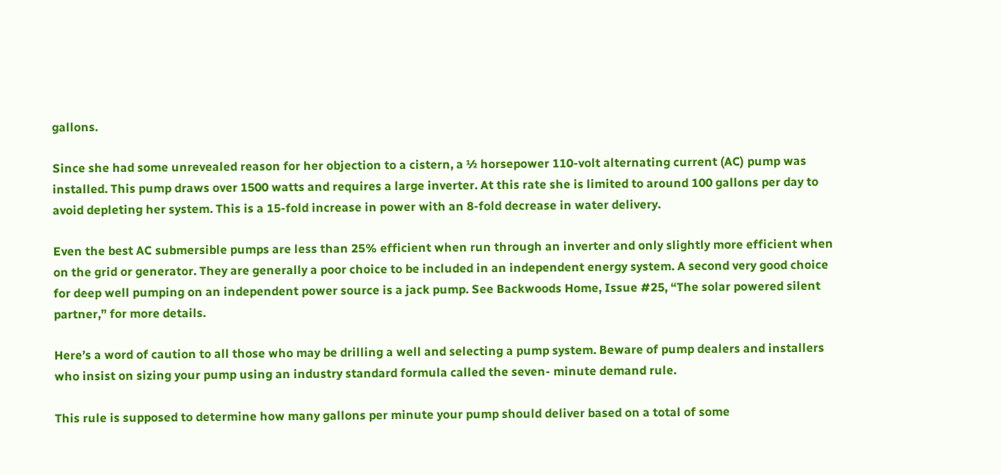gallons.

Since she had some unrevealed reason for her objection to a cistern, a ½ horsepower 110-volt alternating current (AC) pump was installed. This pump draws over 1500 watts and requires a large inverter. At this rate she is limited to around 100 gallons per day to avoid depleting her system. This is a 15-fold increase in power with an 8-fold decrease in water delivery.

Even the best AC submersible pumps are less than 25% efficient when run through an inverter and only slightly more efficient when on the grid or generator. They are generally a poor choice to be included in an independent energy system. A second very good choice for deep well pumping on an independent power source is a jack pump. See Backwoods Home, Issue #25, “The solar powered silent partner,” for more details.

Here’s a word of caution to all those who may be drilling a well and selecting a pump system. Beware of pump dealers and installers who insist on sizing your pump using an industry standard formula called the seven- minute demand rule.

This rule is supposed to determine how many gallons per minute your pump should deliver based on a total of some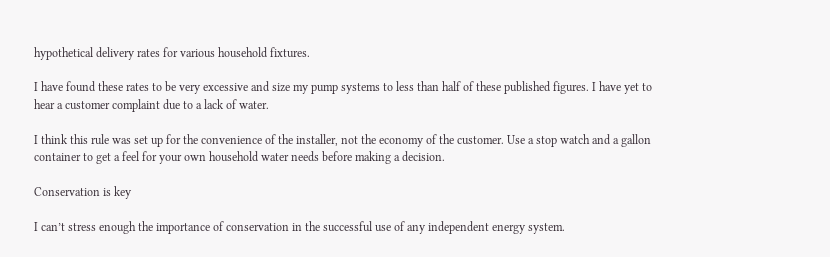hypothetical delivery rates for various household fixtures.

I have found these rates to be very excessive and size my pump systems to less than half of these published figures. I have yet to hear a customer complaint due to a lack of water.

I think this rule was set up for the convenience of the installer, not the economy of the customer. Use a stop watch and a gallon container to get a feel for your own household water needs before making a decision.

Conservation is key

I can’t stress enough the importance of conservation in the successful use of any independent energy system.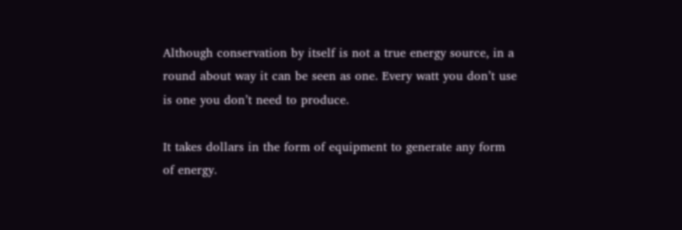Although conservation by itself is not a true energy source, in a round about way it can be seen as one. Every watt you don’t use is one you don’t need to produce.

It takes dollars in the form of equipment to generate any form of energy.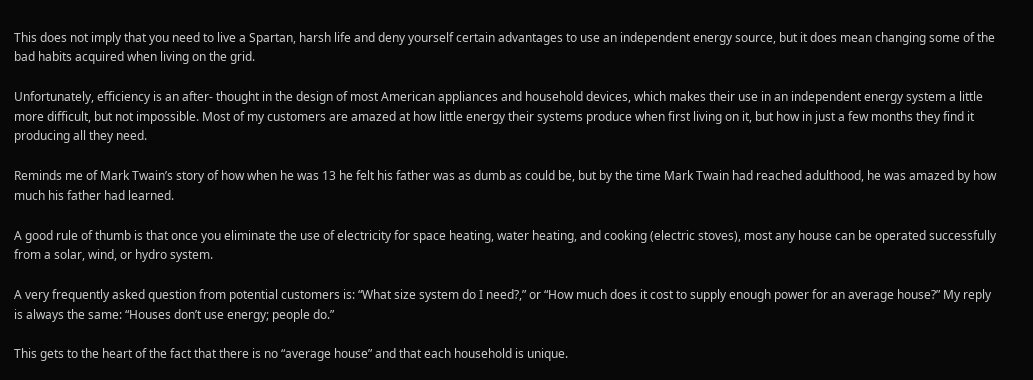This does not imply that you need to live a Spartan, harsh life and deny yourself certain advantages to use an independent energy source, but it does mean changing some of the bad habits acquired when living on the grid.

Unfortunately, efficiency is an after- thought in the design of most American appliances and household devices, which makes their use in an independent energy system a little more difficult, but not impossible. Most of my customers are amazed at how little energy their systems produce when first living on it, but how in just a few months they find it producing all they need.

Reminds me of Mark Twain’s story of how when he was 13 he felt his father was as dumb as could be, but by the time Mark Twain had reached adulthood, he was amazed by how much his father had learned.

A good rule of thumb is that once you eliminate the use of electricity for space heating, water heating, and cooking (electric stoves), most any house can be operated successfully from a solar, wind, or hydro system.

A very frequently asked question from potential customers is: “What size system do I need?,” or “How much does it cost to supply enough power for an average house?” My reply is always the same: “Houses don’t use energy; people do.”

This gets to the heart of the fact that there is no “average house” and that each household is unique.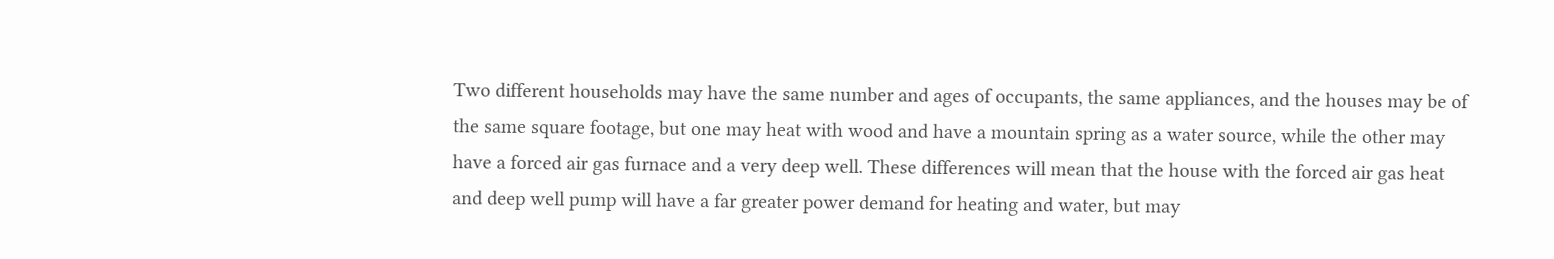Two different households may have the same number and ages of occupants, the same appliances, and the houses may be of the same square footage, but one may heat with wood and have a mountain spring as a water source, while the other may have a forced air gas furnace and a very deep well. These differences will mean that the house with the forced air gas heat and deep well pump will have a far greater power demand for heating and water, but may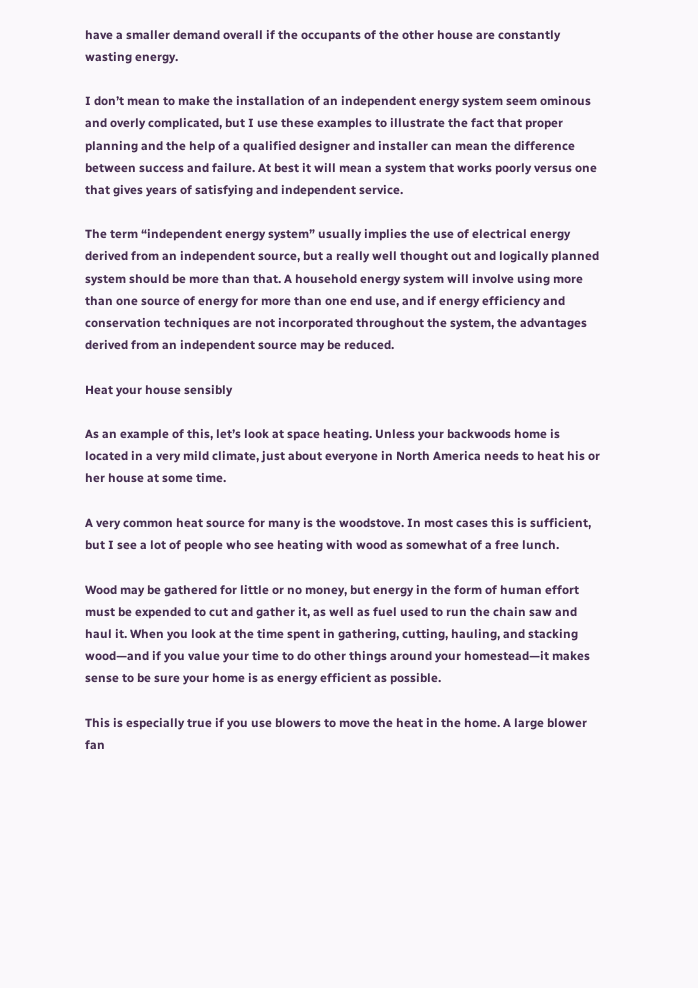have a smaller demand overall if the occupants of the other house are constantly wasting energy.

I don’t mean to make the installation of an independent energy system seem ominous and overly complicated, but I use these examples to illustrate the fact that proper planning and the help of a qualified designer and installer can mean the difference between success and failure. At best it will mean a system that works poorly versus one that gives years of satisfying and independent service.

The term “independent energy system” usually implies the use of electrical energy derived from an independent source, but a really well thought out and logically planned system should be more than that. A household energy system will involve using more than one source of energy for more than one end use, and if energy efficiency and conservation techniques are not incorporated throughout the system, the advantages derived from an independent source may be reduced.

Heat your house sensibly

As an example of this, let’s look at space heating. Unless your backwoods home is located in a very mild climate, just about everyone in North America needs to heat his or her house at some time.

A very common heat source for many is the woodstove. In most cases this is sufficient, but I see a lot of people who see heating with wood as somewhat of a free lunch.

Wood may be gathered for little or no money, but energy in the form of human effort must be expended to cut and gather it, as well as fuel used to run the chain saw and haul it. When you look at the time spent in gathering, cutting, hauling, and stacking wood—and if you value your time to do other things around your homestead—it makes sense to be sure your home is as energy efficient as possible.

This is especially true if you use blowers to move the heat in the home. A large blower fan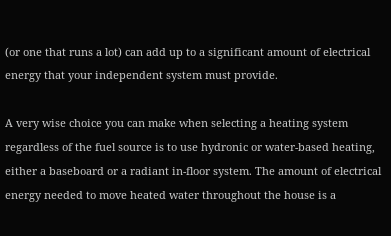(or one that runs a lot) can add up to a significant amount of electrical energy that your independent system must provide.

A very wise choice you can make when selecting a heating system regardless of the fuel source is to use hydronic or water-based heating, either a baseboard or a radiant in-floor system. The amount of electrical energy needed to move heated water throughout the house is a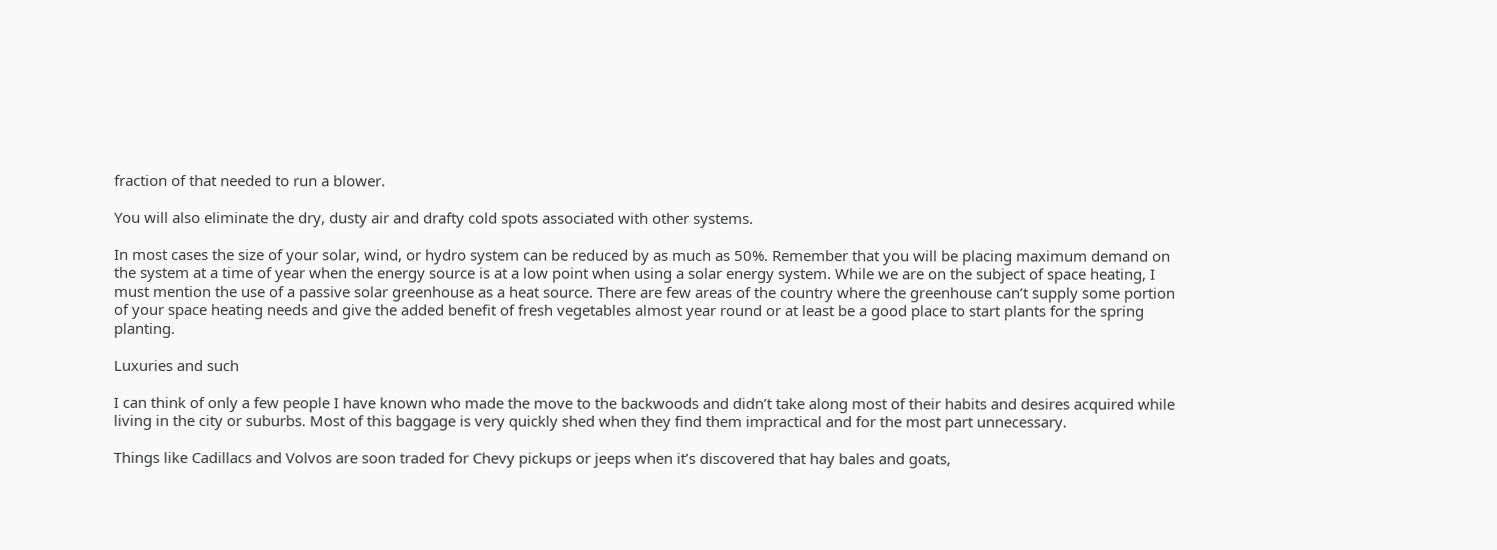fraction of that needed to run a blower.

You will also eliminate the dry, dusty air and drafty cold spots associated with other systems.

In most cases the size of your solar, wind, or hydro system can be reduced by as much as 50%. Remember that you will be placing maximum demand on the system at a time of year when the energy source is at a low point when using a solar energy system. While we are on the subject of space heating, I must mention the use of a passive solar greenhouse as a heat source. There are few areas of the country where the greenhouse can’t supply some portion of your space heating needs and give the added benefit of fresh vegetables almost year round or at least be a good place to start plants for the spring planting.

Luxuries and such

I can think of only a few people I have known who made the move to the backwoods and didn’t take along most of their habits and desires acquired while living in the city or suburbs. Most of this baggage is very quickly shed when they find them impractical and for the most part unnecessary.

Things like Cadillacs and Volvos are soon traded for Chevy pickups or jeeps when it’s discovered that hay bales and goats,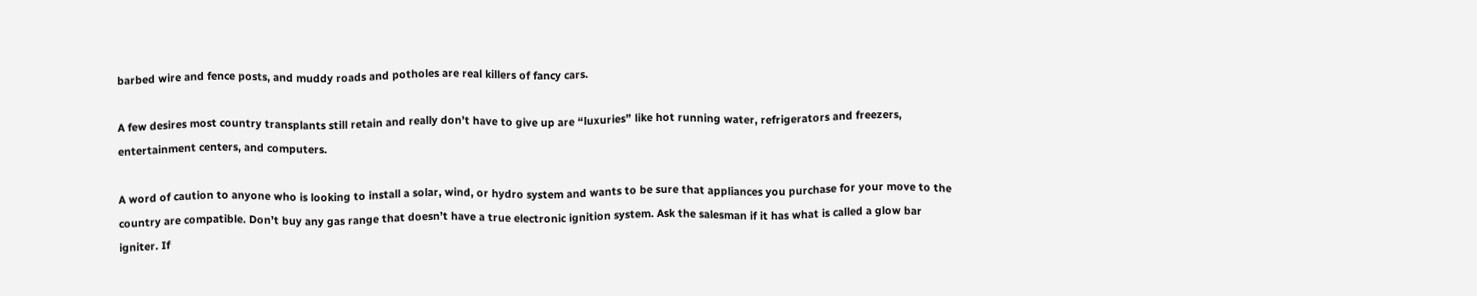barbed wire and fence posts, and muddy roads and potholes are real killers of fancy cars.

A few desires most country transplants still retain and really don’t have to give up are “luxuries” like hot running water, refrigerators and freezers, entertainment centers, and computers.

A word of caution to anyone who is looking to install a solar, wind, or hydro system and wants to be sure that appliances you purchase for your move to the country are compatible. Don’t buy any gas range that doesn’t have a true electronic ignition system. Ask the salesman if it has what is called a glow bar igniter. If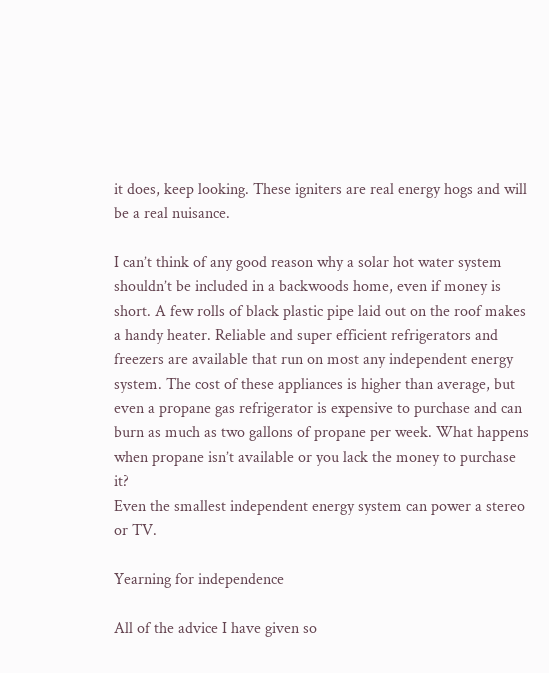it does, keep looking. These igniters are real energy hogs and will be a real nuisance.

I can’t think of any good reason why a solar hot water system shouldn’t be included in a backwoods home, even if money is short. A few rolls of black plastic pipe laid out on the roof makes a handy heater. Reliable and super efficient refrigerators and freezers are available that run on most any independent energy system. The cost of these appliances is higher than average, but even a propane gas refrigerator is expensive to purchase and can burn as much as two gallons of propane per week. What happens when propane isn’t available or you lack the money to purchase it?
Even the smallest independent energy system can power a stereo or TV.

Yearning for independence

All of the advice I have given so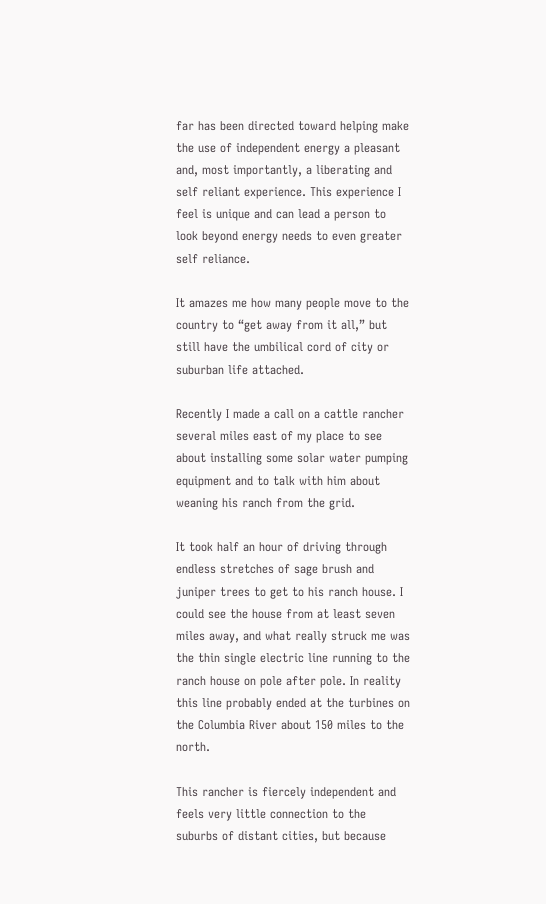far has been directed toward helping make the use of independent energy a pleasant and, most importantly, a liberating and self reliant experience. This experience I feel is unique and can lead a person to look beyond energy needs to even greater self reliance.

It amazes me how many people move to the country to “get away from it all,” but still have the umbilical cord of city or suburban life attached.

Recently I made a call on a cattle rancher several miles east of my place to see about installing some solar water pumping equipment and to talk with him about weaning his ranch from the grid.

It took half an hour of driving through endless stretches of sage brush and juniper trees to get to his ranch house. I could see the house from at least seven miles away, and what really struck me was the thin single electric line running to the ranch house on pole after pole. In reality this line probably ended at the turbines on the Columbia River about 150 miles to the north.

This rancher is fiercely independent and feels very little connection to the suburbs of distant cities, but because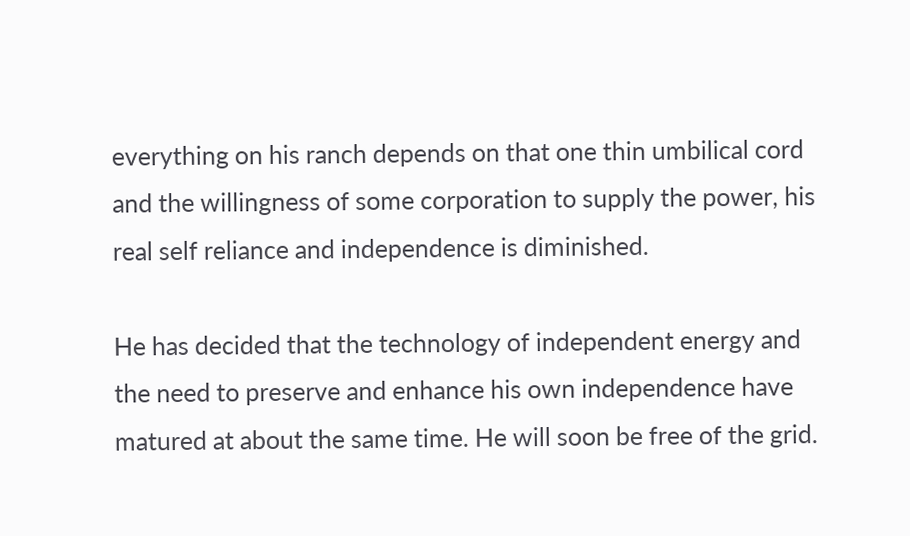everything on his ranch depends on that one thin umbilical cord and the willingness of some corporation to supply the power, his real self reliance and independence is diminished.

He has decided that the technology of independent energy and the need to preserve and enhance his own independence have matured at about the same time. He will soon be free of the grid.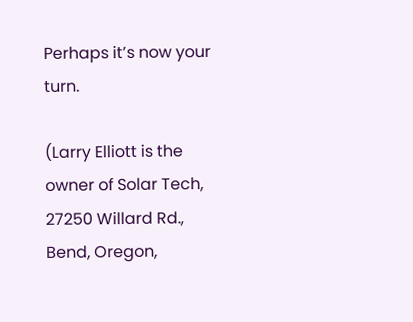Perhaps it’s now your turn.

(Larry Elliott is the owner of Solar Tech, 27250 Willard Rd., Bend, Oregon,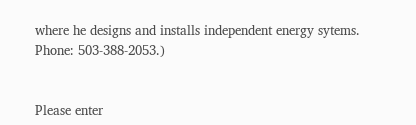where he designs and installs independent energy sytems. Phone: 503-388-2053.)


Please enter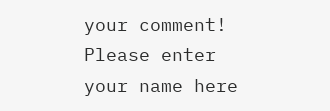your comment!
Please enter your name here